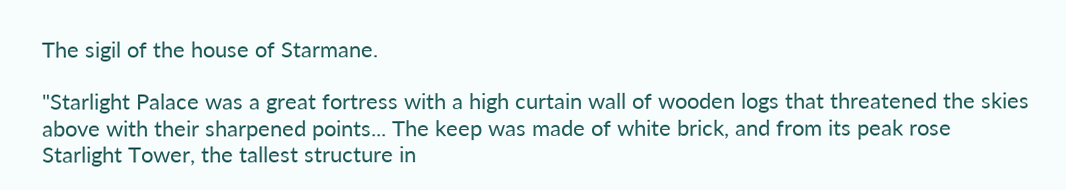The sigil of the house of Starmane.

"Starlight Palace was a great fortress with a high curtain wall of wooden logs that threatened the skies above with their sharpened points... The keep was made of white brick, and from its peak rose Starlight Tower, the tallest structure in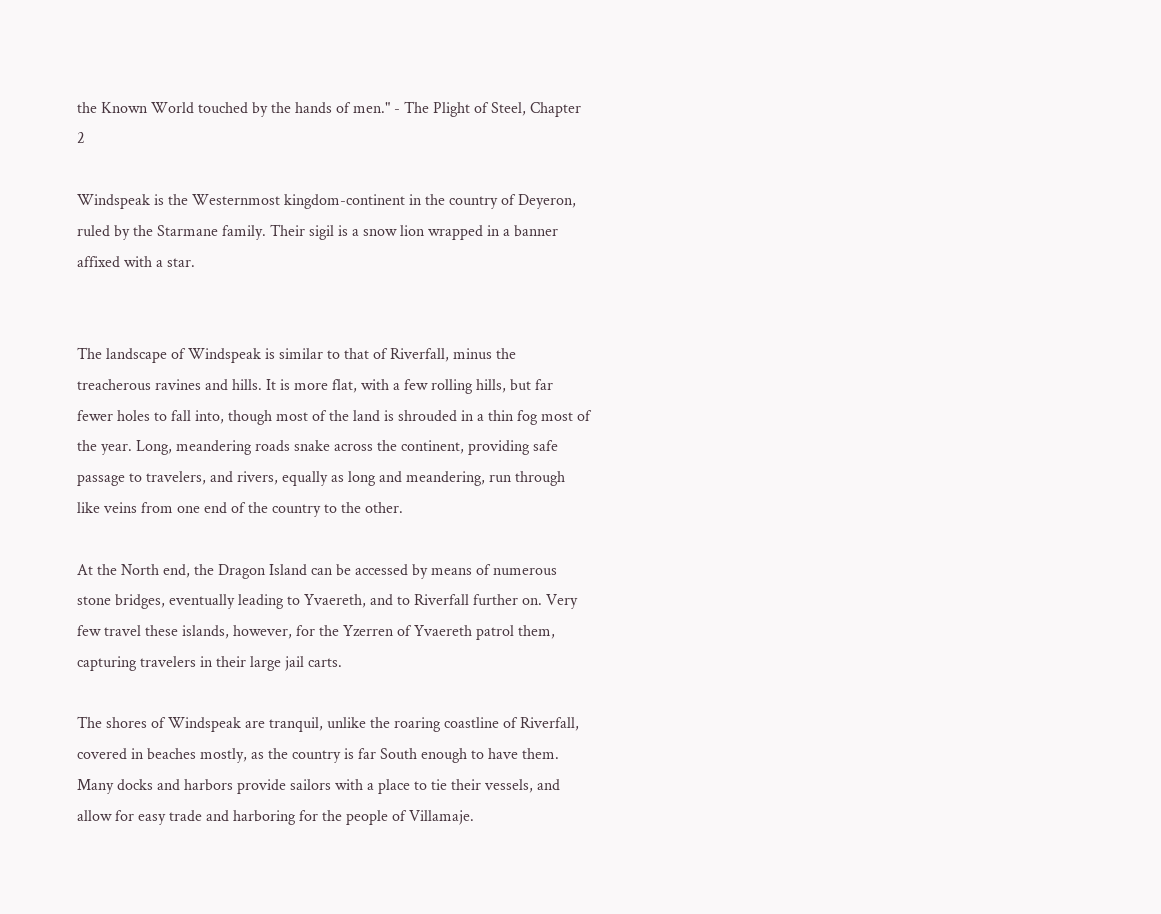the Known World touched by the hands of men." - The Plight of Steel, Chapter 2

Windspeak is the Westernmost kingdom-continent in the country of Deyeron, ruled by the Starmane family. Their sigil is a snow lion wrapped in a banner affixed with a star.


The landscape of Windspeak is similar to that of Riverfall, minus the treacherous ravines and hills. It is more flat, with a few rolling hills, but far fewer holes to fall into, though most of the land is shrouded in a thin fog most of the year. Long, meandering roads snake across the continent, providing safe passage to travelers, and rivers, equally as long and meandering, run through like veins from one end of the country to the other.

At the North end, the Dragon Island can be accessed by means of numerous stone bridges, eventually leading to Yvaereth, and to Riverfall further on. Very few travel these islands, however, for the Yzerren of Yvaereth patrol them, capturing travelers in their large jail carts.

The shores of Windspeak are tranquil, unlike the roaring coastline of Riverfall, covered in beaches mostly, as the country is far South enough to have them. Many docks and harbors provide sailors with a place to tie their vessels, and allow for easy trade and harboring for the people of Villamaje.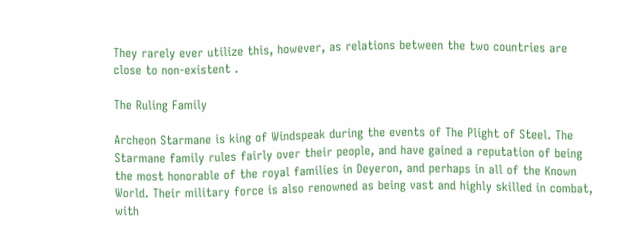They rarely ever utilize this, however, as relations between the two countries are close to non-existent .

The Ruling Family

Archeon Starmane is king of Windspeak during the events of The Plight of Steel. The Starmane family rules fairly over their people, and have gained a reputation of being the most honorable of the royal families in Deyeron, and perhaps in all of the Known World. Their military force is also renowned as being vast and highly skilled in combat, with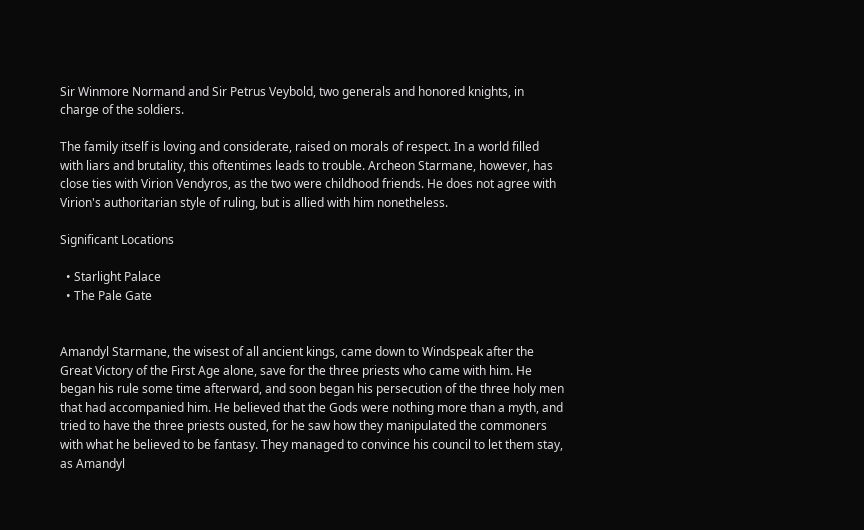Sir Winmore Normand and Sir Petrus Veybold, two generals and honored knights, in charge of the soldiers.

The family itself is loving and considerate, raised on morals of respect. In a world filled with liars and brutality, this oftentimes leads to trouble. Archeon Starmane, however, has close ties with Virion Vendyros, as the two were childhood friends. He does not agree with Virion's authoritarian style of ruling, but is allied with him nonetheless.

Significant Locations

  • Starlight Palace
  • The Pale Gate


Amandyl Starmane, the wisest of all ancient kings, came down to Windspeak after the Great Victory of the First Age alone, save for the three priests who came with him. He began his rule some time afterward, and soon began his persecution of the three holy men that had accompanied him. He believed that the Gods were nothing more than a myth, and tried to have the three priests ousted, for he saw how they manipulated the commoners with what he believed to be fantasy. They managed to convince his council to let them stay, as Amandyl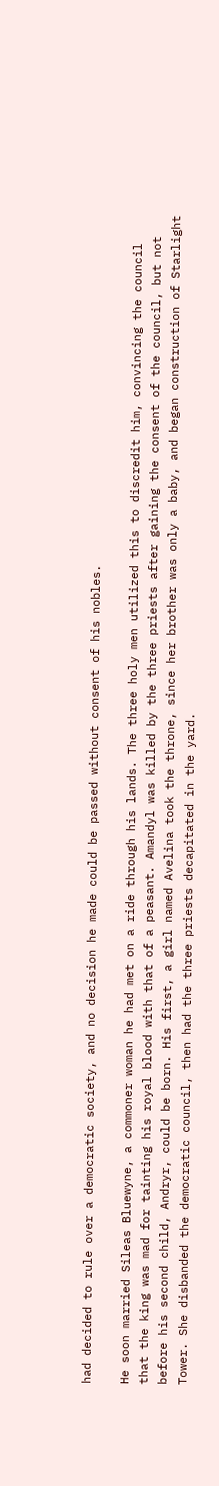had decided to rule over a democratic society, and no decision he made could be passed without consent of his nobles.

He soon married Sileas Bluewyne, a commoner woman he had met on a ride through his lands. The three holy men utilized this to discredit him, convincing the council that the king was mad for tainting his royal blood with that of a peasant. Amandyl was killed by the three priests after gaining the consent of the council, but not before his second child, Andryr, could be born. His first, a girl named Avelina took the throne, since her brother was only a baby, and began construction of Starlight Tower. She disbanded the democratic council, then had the three priests decapitated in the yard.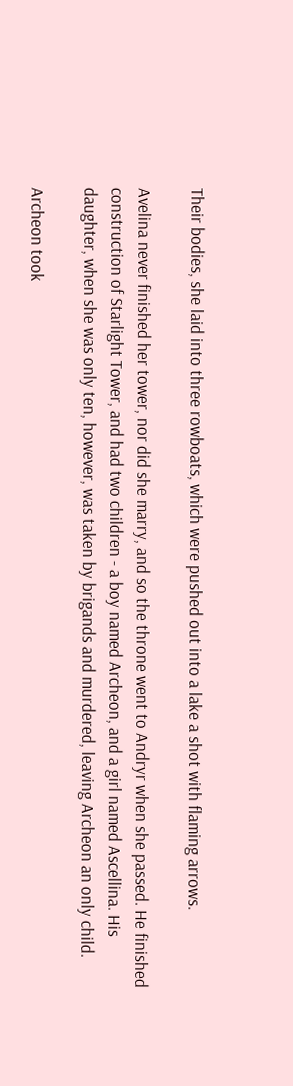Their bodies, she laid into three rowboats, which were pushed out into a lake a shot with flaming arrows.

Avelina never finished her tower, nor did she marry, and so the throne went to Andryr when she passed. He finished construction of Starlight Tower, and had two children - a boy named Archeon, and a girl named Ascellina. His daughter, when she was only ten, however, was taken by brigands and murdered, leaving Archeon an only child.

Archeon took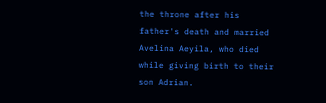the throne after his father's death and married Avelina Aeyila, who died while giving birth to their son Adrian.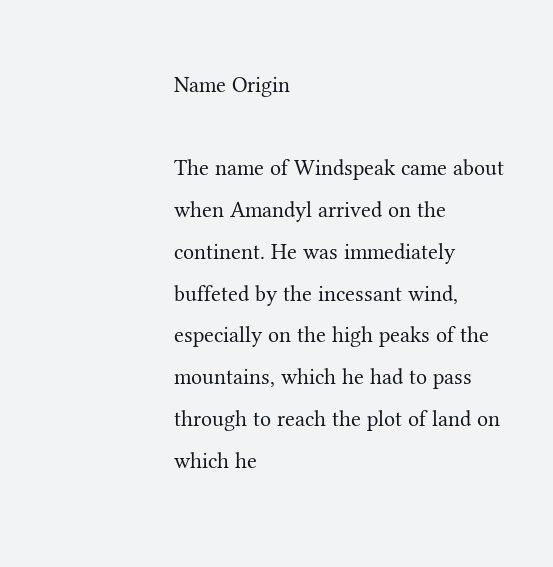Name Origin

The name of Windspeak came about when Amandyl arrived on the continent. He was immediately buffeted by the incessant wind, especially on the high peaks of the mountains, which he had to pass through to reach the plot of land on which he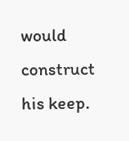would construct his keep.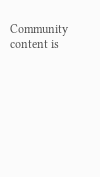Community content is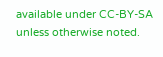available under CC-BY-SA unless otherwise noted.